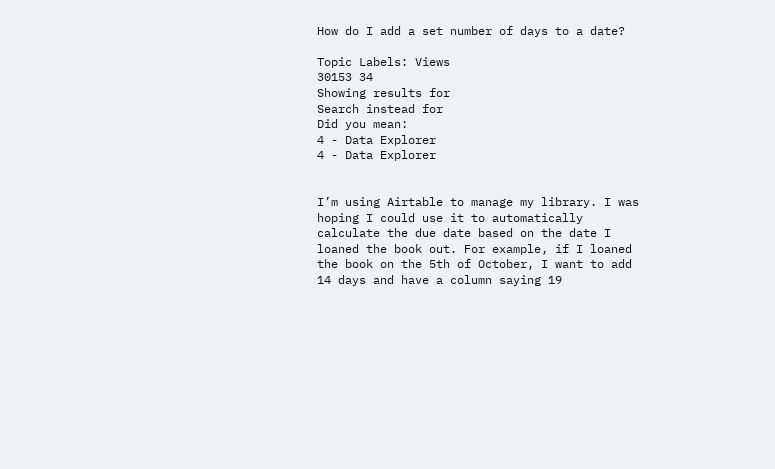How do I add a set number of days to a date?

Topic Labels: Views
30153 34
Showing results for
Search instead for
Did you mean:
4 - Data Explorer
4 - Data Explorer


I’m using Airtable to manage my library. I was hoping I could use it to automatically calculate the due date based on the date I loaned the book out. For example, if I loaned the book on the 5th of October, I want to add 14 days and have a column saying 19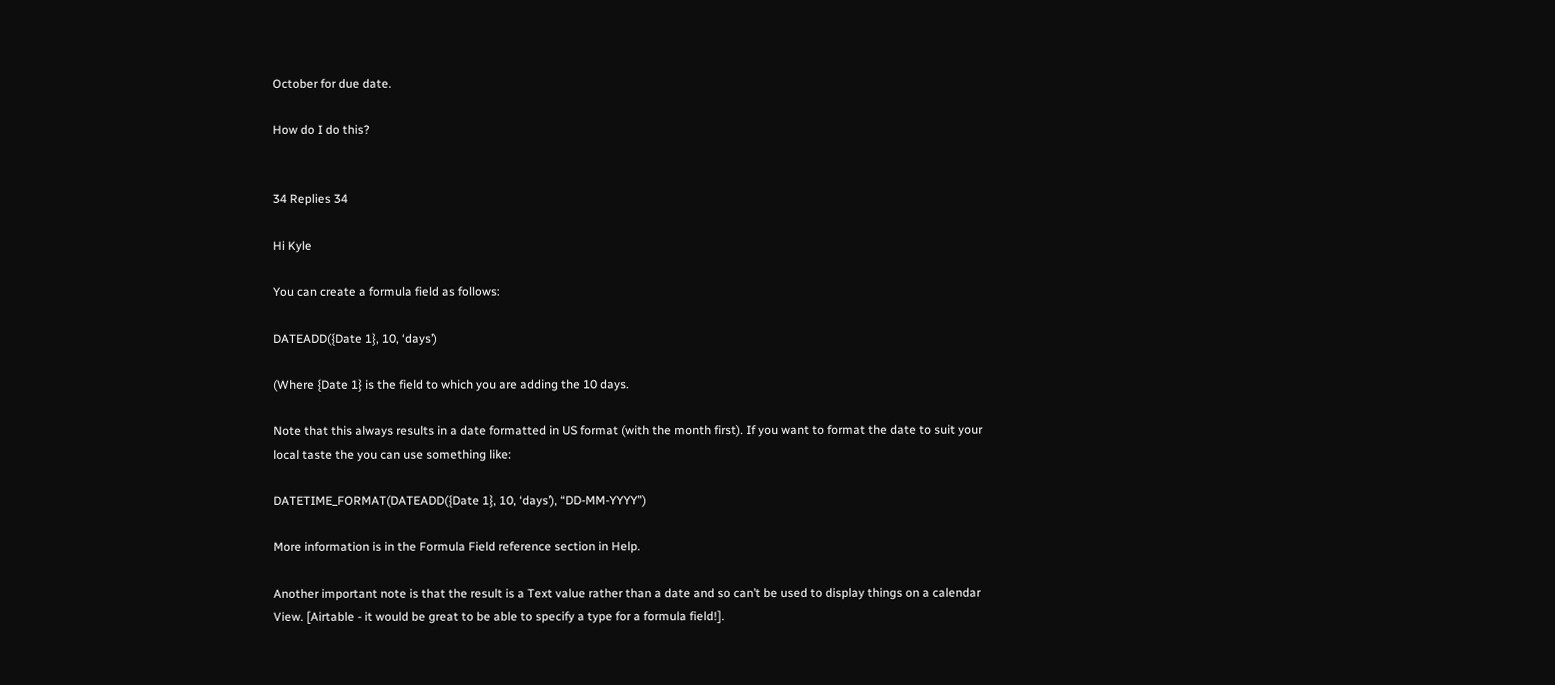October for due date.

How do I do this?


34 Replies 34

Hi Kyle

You can create a formula field as follows:

DATEADD({Date 1}, 10, ‘days’)

(Where {Date 1} is the field to which you are adding the 10 days.

Note that this always results in a date formatted in US format (with the month first). If you want to format the date to suit your local taste the you can use something like:

DATETIME_FORMAT(DATEADD({Date 1}, 10, ‘days’), “DD-MM-YYYY”)

More information is in the Formula Field reference section in Help.

Another important note is that the result is a Text value rather than a date and so can’t be used to display things on a calendar View. [Airtable - it would be great to be able to specify a type for a formula field!].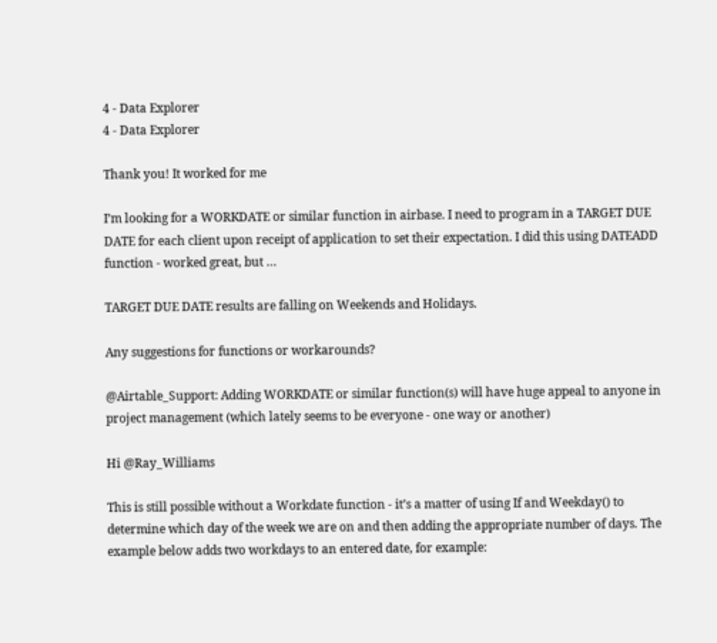4 - Data Explorer
4 - Data Explorer

Thank you! It worked for me

I’m looking for a WORKDATE or similar function in airbase. I need to program in a TARGET DUE DATE for each client upon receipt of application to set their expectation. I did this using DATEADD function - worked great, but …

TARGET DUE DATE results are falling on Weekends and Holidays.

Any suggestions for functions or workarounds?

@Airtable_Support: Adding WORKDATE or similar function(s) will have huge appeal to anyone in project management (which lately seems to be everyone - one way or another)

Hi @Ray_Williams

This is still possible without a Workdate function - it’s a matter of using If and Weekday() to determine which day of the week we are on and then adding the appropriate number of days. The example below adds two workdays to an entered date, for example: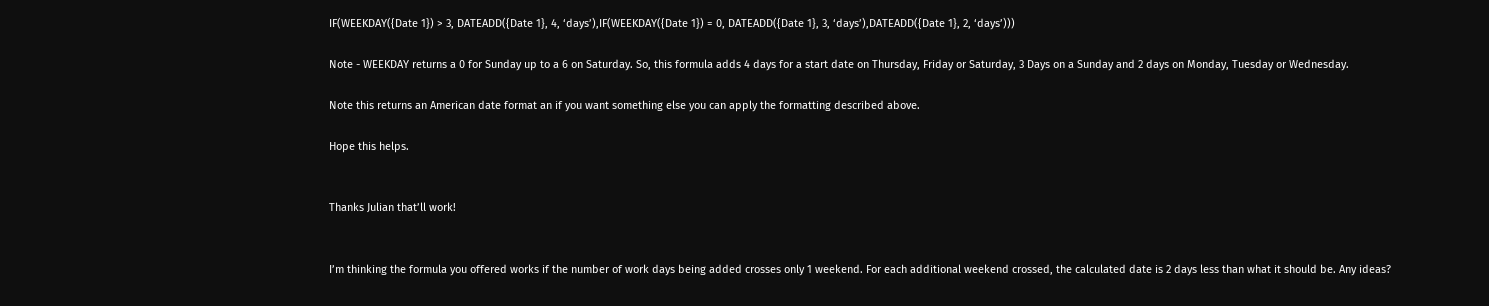IF(WEEKDAY({Date 1}) > 3, DATEADD({Date 1}, 4, ‘days’),IF(WEEKDAY({Date 1}) = 0, DATEADD({Date 1}, 3, ‘days’),DATEADD({Date 1}, 2, ‘days’)))

Note - WEEKDAY returns a 0 for Sunday up to a 6 on Saturday. So, this formula adds 4 days for a start date on Thursday, Friday or Saturday, 3 Days on a Sunday and 2 days on Monday, Tuesday or Wednesday.

Note this returns an American date format an if you want something else you can apply the formatting described above.

Hope this helps.


Thanks Julian that’ll work!


I’m thinking the formula you offered works if the number of work days being added crosses only 1 weekend. For each additional weekend crossed, the calculated date is 2 days less than what it should be. Any ideas?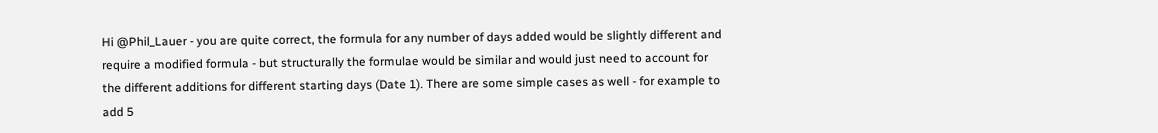Hi @Phil_Lauer - you are quite correct, the formula for any number of days added would be slightly different and require a modified formula - but structurally the formulae would be similar and would just need to account for the different additions for different starting days (Date 1). There are some simple cases as well - for example to add 5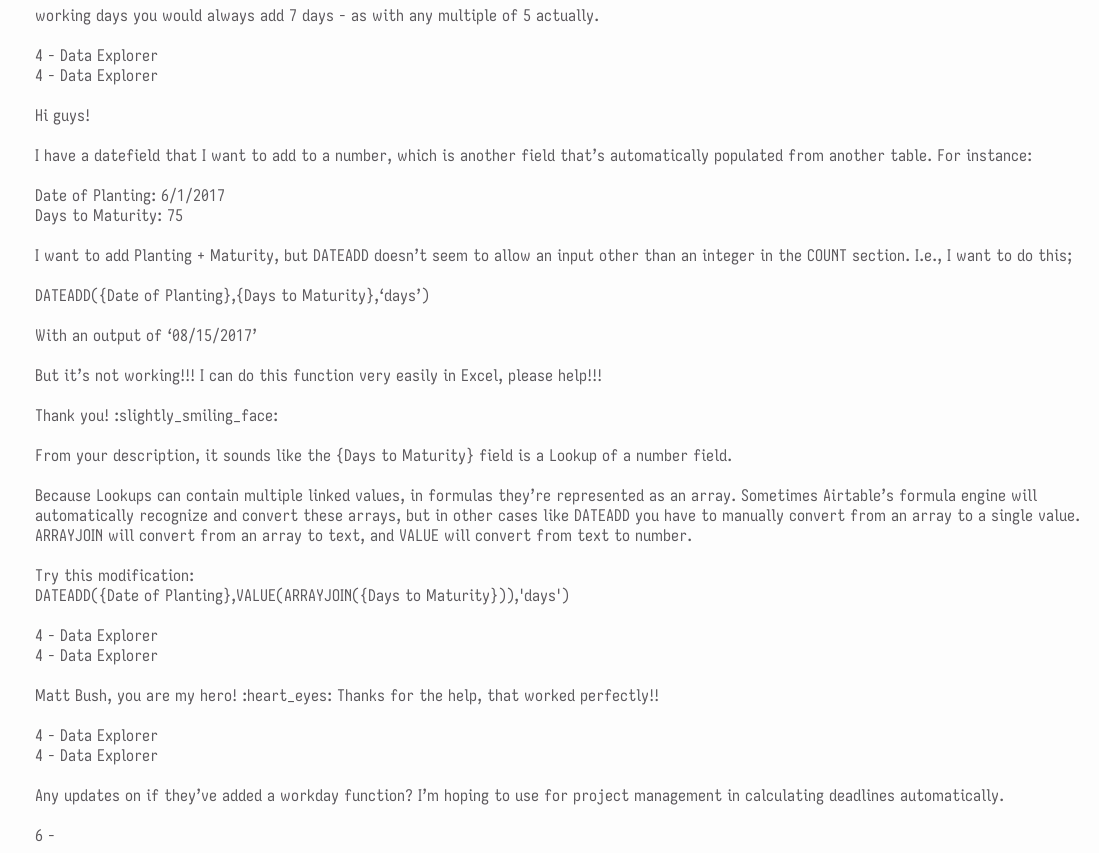working days you would always add 7 days - as with any multiple of 5 actually.

4 - Data Explorer
4 - Data Explorer

Hi guys!

I have a datefield that I want to add to a number, which is another field that’s automatically populated from another table. For instance:

Date of Planting: 6/1/2017
Days to Maturity: 75

I want to add Planting + Maturity, but DATEADD doesn’t seem to allow an input other than an integer in the COUNT section. I.e., I want to do this;

DATEADD({Date of Planting},{Days to Maturity},‘days’)

With an output of ‘08/15/2017’

But it’s not working!!! I can do this function very easily in Excel, please help!!!

Thank you! :slightly_smiling_face:

From your description, it sounds like the {Days to Maturity} field is a Lookup of a number field.

Because Lookups can contain multiple linked values, in formulas they’re represented as an array. Sometimes Airtable’s formula engine will automatically recognize and convert these arrays, but in other cases like DATEADD you have to manually convert from an array to a single value. ARRAYJOIN will convert from an array to text, and VALUE will convert from text to number.

Try this modification:
DATEADD({Date of Planting},VALUE(ARRAYJOIN({Days to Maturity})),'days')

4 - Data Explorer
4 - Data Explorer

Matt Bush, you are my hero! :heart_eyes: Thanks for the help, that worked perfectly!!

4 - Data Explorer
4 - Data Explorer

Any updates on if they’ve added a workday function? I’m hoping to use for project management in calculating deadlines automatically.

6 -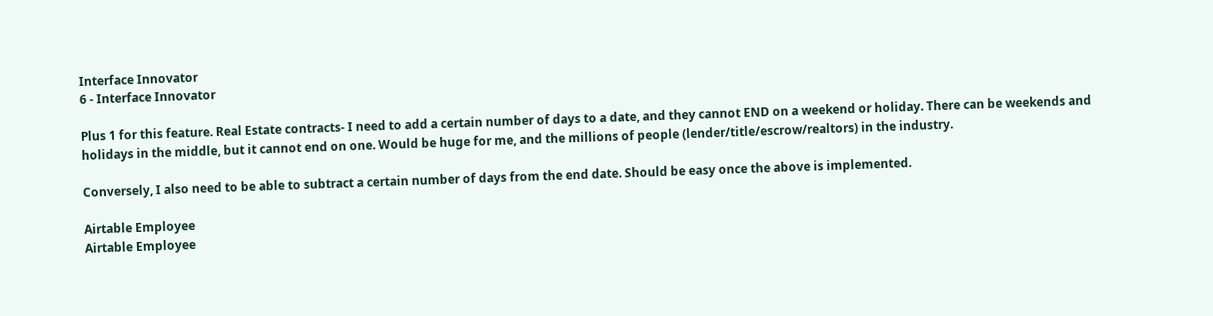Interface Innovator
6 - Interface Innovator

Plus 1 for this feature. Real Estate contracts- I need to add a certain number of days to a date, and they cannot END on a weekend or holiday. There can be weekends and holidays in the middle, but it cannot end on one. Would be huge for me, and the millions of people (lender/title/escrow/realtors) in the industry.

Conversely, I also need to be able to subtract a certain number of days from the end date. Should be easy once the above is implemented.

Airtable Employee
Airtable Employee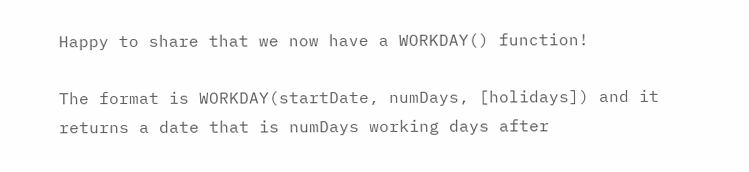Happy to share that we now have a WORKDAY() function!

The format is WORKDAY(startDate, numDays, [holidays]) and it returns a date that is numDays working days after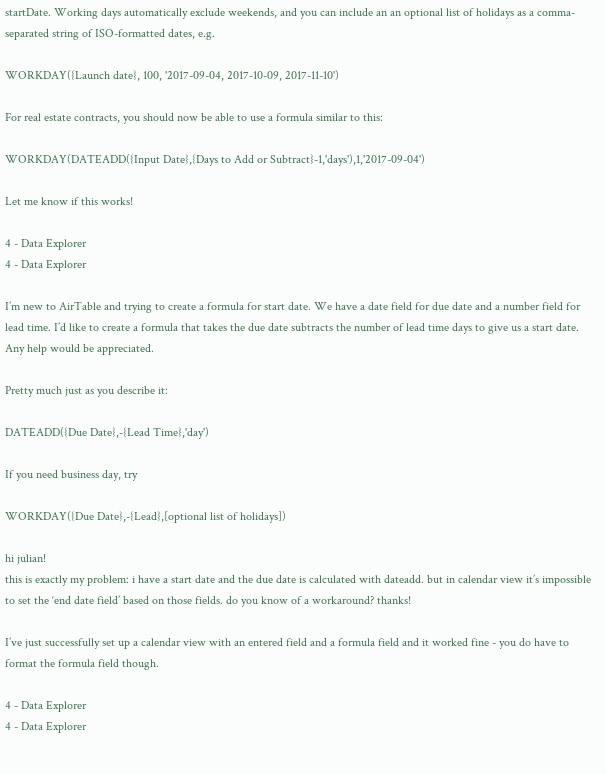startDate. Working days automatically exclude weekends, and you can include an an optional list of holidays as a comma-separated string of ISO-formatted dates, e.g.

WORKDAY({Launch date}, 100, '2017-09-04, 2017-10-09, 2017-11-10')

For real estate contracts, you should now be able to use a formula similar to this:

WORKDAY(DATEADD({Input Date},{Days to Add or Subtract}-1,'days'),1,'2017-09-04')

Let me know if this works!

4 - Data Explorer
4 - Data Explorer

I’m new to AirTable and trying to create a formula for start date. We have a date field for due date and a number field for lead time. I’d like to create a formula that takes the due date subtracts the number of lead time days to give us a start date. Any help would be appreciated.

Pretty much just as you describe it:

DATEADD({Due Date},-{Lead Time},'day')

If you need business day, try

WORKDAY({Due Date},-{Lead},[optional list of holidays])

hi julian!
this is exactly my problem: i have a start date and the due date is calculated with dateadd. but in calendar view it’s impossible to set the ‘end date field’ based on those fields. do you know of a workaround? thanks!

I’ve just successfully set up a calendar view with an entered field and a formula field and it worked fine - you do have to format the formula field though.

4 - Data Explorer
4 - Data Explorer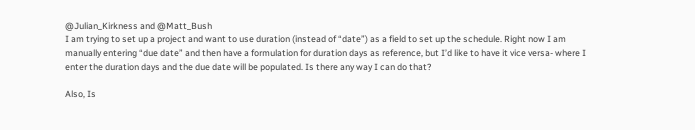@Julian_Kirkness and @Matt_Bush
I am trying to set up a project and want to use duration (instead of “date”) as a field to set up the schedule. Right now I am manually entering “due date” and then have a formulation for duration days as reference, but I’d like to have it vice versa- where I enter the duration days and the due date will be populated. Is there any way I can do that?

Also, Is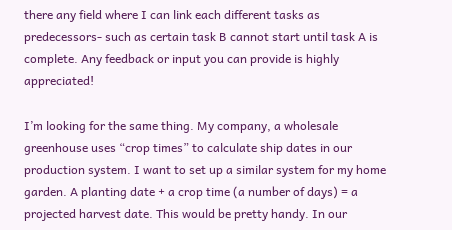there any field where I can link each different tasks as predecessors- such as certain task B cannot start until task A is complete. Any feedback or input you can provide is highly appreciated!

I’m looking for the same thing. My company, a wholesale greenhouse uses “crop times” to calculate ship dates in our production system. I want to set up a similar system for my home garden. A planting date + a crop time (a number of days) = a projected harvest date. This would be pretty handy. In our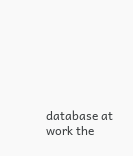database at work the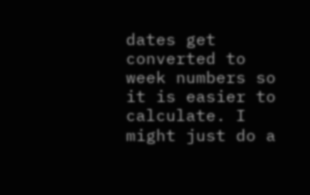dates get converted to week numbers so it is easier to calculate. I might just do a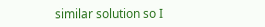similar solution so I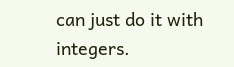can just do it with integers.